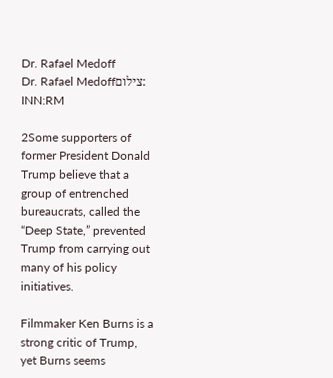Dr. Rafael Medoff
Dr. Rafael Medoffצילום: INN:RM

2Some supporters of former President Donald Trump believe that a group of entrenched bureaucrats, called the “Deep State,” prevented Trump from carrying out many of his policy initiatives.

Filmmaker Ken Burns is a strong critic of Trump, yet Burns seems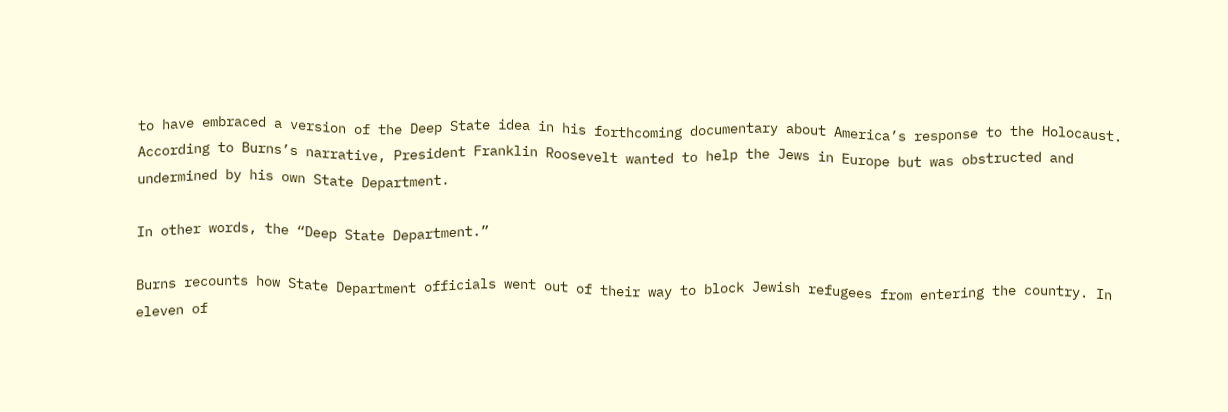to have embraced a version of the Deep State idea in his forthcoming documentary about America’s response to the Holocaust. According to Burns’s narrative, President Franklin Roosevelt wanted to help the Jews in Europe but was obstructed and undermined by his own State Department.

In other words, the “Deep State Department.”

Burns recounts how State Department officials went out of their way to block Jewish refugees from entering the country. In eleven of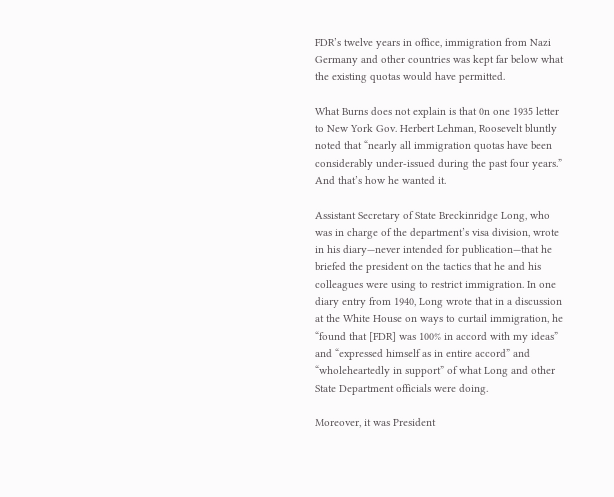FDR’s twelve years in office, immigration from Nazi Germany and other countries was kept far below what the existing quotas would have permitted.

What Burns does not explain is that 0n one 1935 letter to New York Gov. Herbert Lehman, Roosevelt bluntly noted that “nearly all immigration quotas have been considerably under-issued during the past four years.” And that’s how he wanted it.

Assistant Secretary of State Breckinridge Long, who was in charge of the department’s visa division, wrote in his diary—never intended for publication—that he briefed the president on the tactics that he and his colleagues were using to restrict immigration. In one diary entry from 1940, Long wrote that in a discussion at the White House on ways to curtail immigration, he “found that [FDR] was 100% in accord with my ideas” and “expressed himself as in entire accord” and “wholeheartedly in support” of what Long and other State Department officials were doing.

Moreover, it was President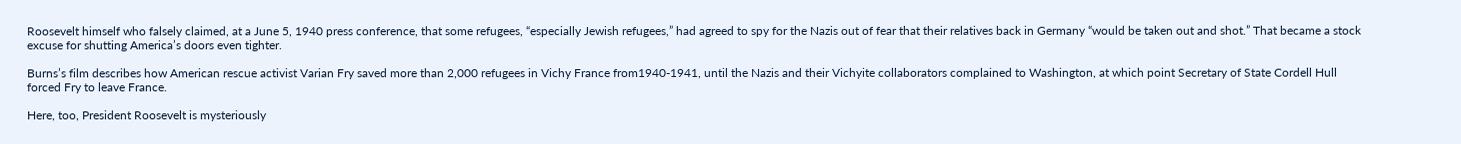Roosevelt himself who falsely claimed, at a June 5, 1940 press conference, that some refugees, “especially Jewish refugees,” had agreed to spy for the Nazis out of fear that their relatives back in Germany “would be taken out and shot.” That became a stock excuse for shutting America’s doors even tighter.

Burns’s film describes how American rescue activist Varian Fry saved more than 2,000 refugees in Vichy France from1940-1941, until the Nazis and their Vichyite collaborators complained to Washington, at which point Secretary of State Cordell Hull forced Fry to leave France.

Here, too, President Roosevelt is mysteriously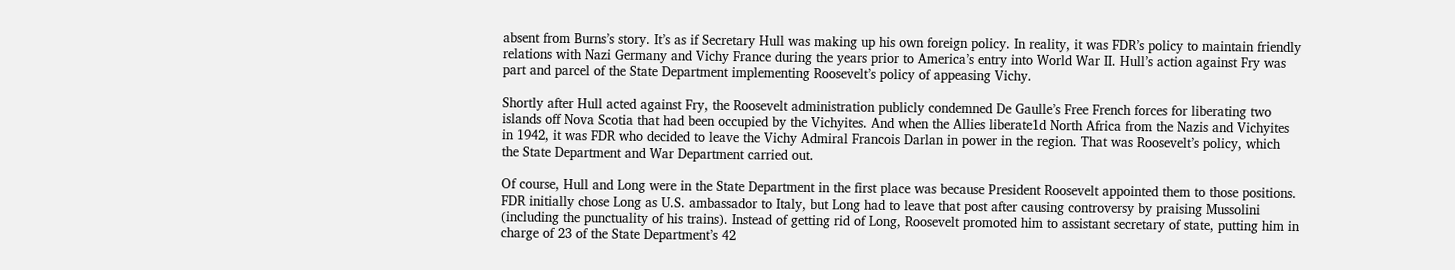absent from Burns’s story. It’s as if Secretary Hull was making up his own foreign policy. In reality, it was FDR’s policy to maintain friendly relations with Nazi Germany and Vichy France during the years prior to America’s entry into World War II. Hull’s action against Fry was part and parcel of the State Department implementing Roosevelt’s policy of appeasing Vichy.

Shortly after Hull acted against Fry, the Roosevelt administration publicly condemned De Gaulle’s Free French forces for liberating two islands off Nova Scotia that had been occupied by the Vichyites. And when the Allies liberate1d North Africa from the Nazis and Vichyites in 1942, it was FDR who decided to leave the Vichy Admiral Francois Darlan in power in the region. That was Roosevelt’s policy, which the State Department and War Department carried out.

Of course, Hull and Long were in the State Department in the first place was because President Roosevelt appointed them to those positions. FDR initially chose Long as U.S. ambassador to Italy, but Long had to leave that post after causing controversy by praising Mussolini (including the punctuality of his trains). Instead of getting rid of Long, Roosevelt promoted him to assistant secretary of state, putting him in charge of 23 of the State Department’s 42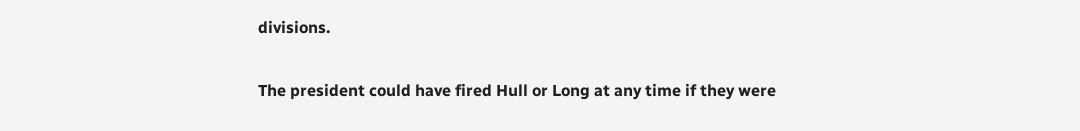divisions.

The president could have fired Hull or Long at any time if they were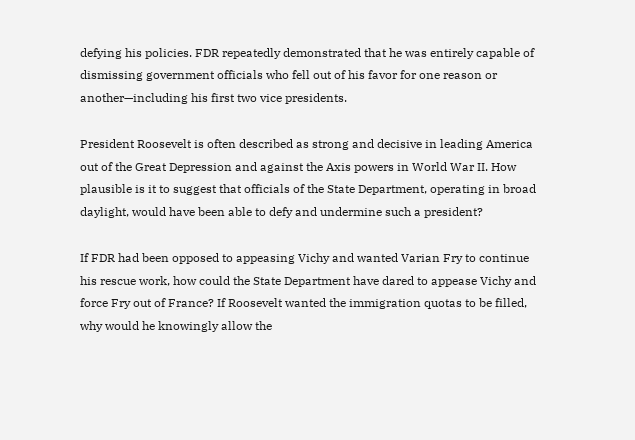defying his policies. FDR repeatedly demonstrated that he was entirely capable of dismissing government officials who fell out of his favor for one reason or another—including his first two vice presidents.

President Roosevelt is often described as strong and decisive in leading America out of the Great Depression and against the Axis powers in World War II. How plausible is it to suggest that officials of the State Department, operating in broad daylight, would have been able to defy and undermine such a president?

If FDR had been opposed to appeasing Vichy and wanted Varian Fry to continue his rescue work, how could the State Department have dared to appease Vichy and force Fry out of France? If Roosevelt wanted the immigration quotas to be filled, why would he knowingly allow the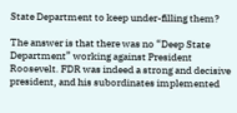State Department to keep under-filling them?

The answer is that there was no “Deep State Department” working against President Roosevelt. FDR was indeed a strong and decisive president, and his subordinates implemented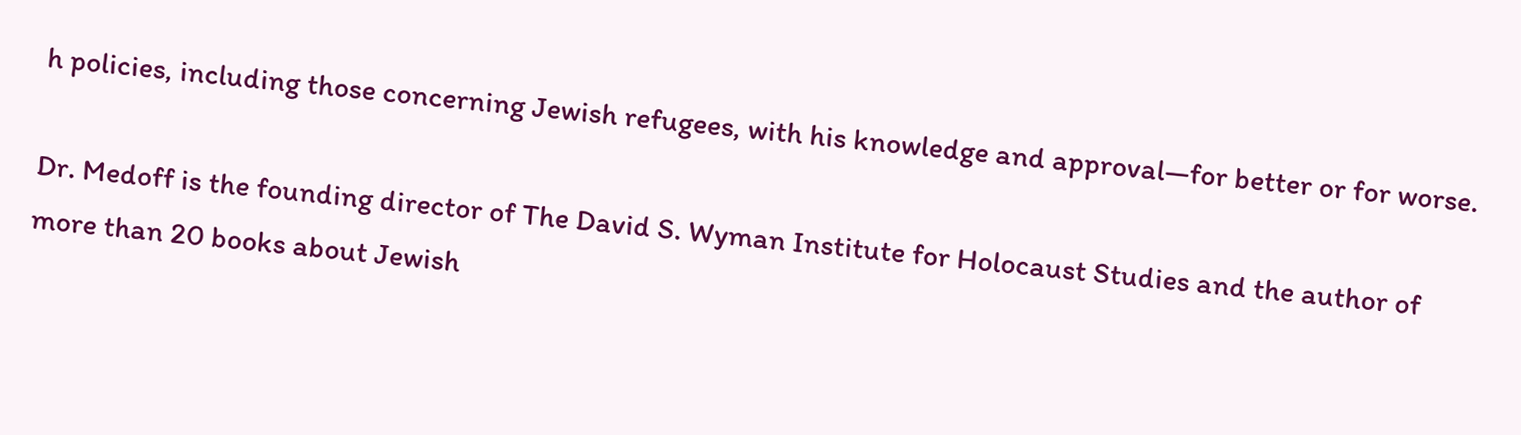h policies, including those concerning Jewish refugees, with his knowledge and approval—for better or for worse.

Dr. Medoff is the founding director of The David S. Wyman Institute for Holocaust Studies and the author of more than 20 books about Jewish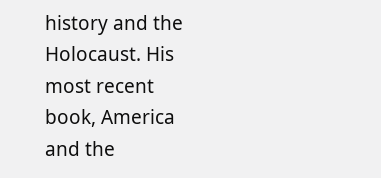history and the Holocaust. His most recent book, America and the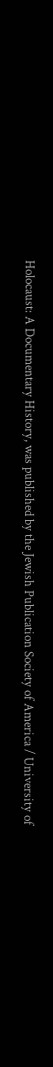Holocaust: A Documentary History, was published by the Jewish Publication Society of America / University of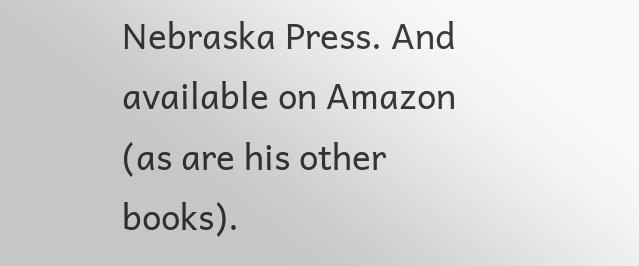Nebraska Press. And available on Amazon (as are his other books).